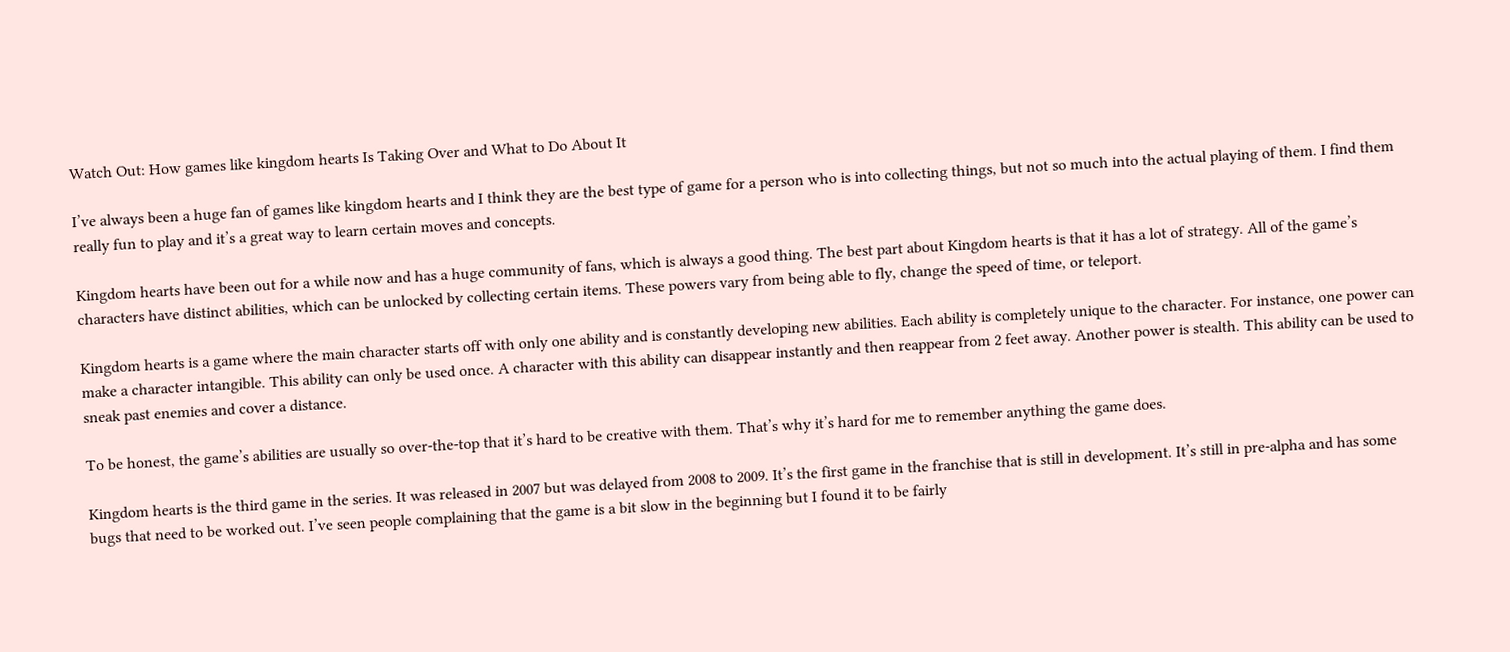Watch Out: How games like kingdom hearts Is Taking Over and What to Do About It

I’ve always been a huge fan of games like kingdom hearts and I think they are the best type of game for a person who is into collecting things, but not so much into the actual playing of them. I find them really fun to play and it’s a great way to learn certain moves and concepts.

Kingdom hearts have been out for a while now and has a huge community of fans, which is always a good thing. The best part about Kingdom hearts is that it has a lot of strategy. All of the game’s characters have distinct abilities, which can be unlocked by collecting certain items. These powers vary from being able to fly, change the speed of time, or teleport.

Kingdom hearts is a game where the main character starts off with only one ability and is constantly developing new abilities. Each ability is completely unique to the character. For instance, one power can make a character intangible. This ability can only be used once. A character with this ability can disappear instantly and then reappear from 2 feet away. Another power is stealth. This ability can be used to sneak past enemies and cover a distance.

To be honest, the game’s abilities are usually so over-the-top that it’s hard to be creative with them. That’s why it’s hard for me to remember anything the game does.

Kingdom hearts is the third game in the series. It was released in 2007 but was delayed from 2008 to 2009. It’s the first game in the franchise that is still in development. It’s still in pre-alpha and has some bugs that need to be worked out. I’ve seen people complaining that the game is a bit slow in the beginning but I found it to be fairly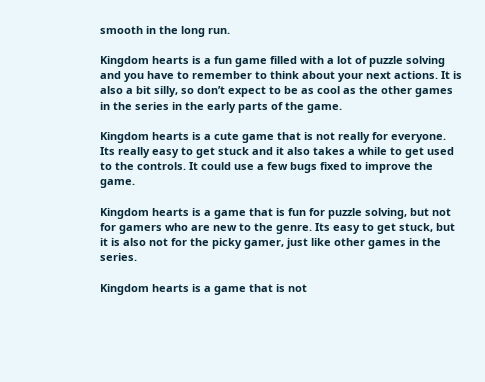smooth in the long run.

Kingdom hearts is a fun game filled with a lot of puzzle solving and you have to remember to think about your next actions. It is also a bit silly, so don’t expect to be as cool as the other games in the series in the early parts of the game.

Kingdom hearts is a cute game that is not really for everyone. Its really easy to get stuck and it also takes a while to get used to the controls. It could use a few bugs fixed to improve the game.

Kingdom hearts is a game that is fun for puzzle solving, but not for gamers who are new to the genre. Its easy to get stuck, but it is also not for the picky gamer, just like other games in the series.

Kingdom hearts is a game that is not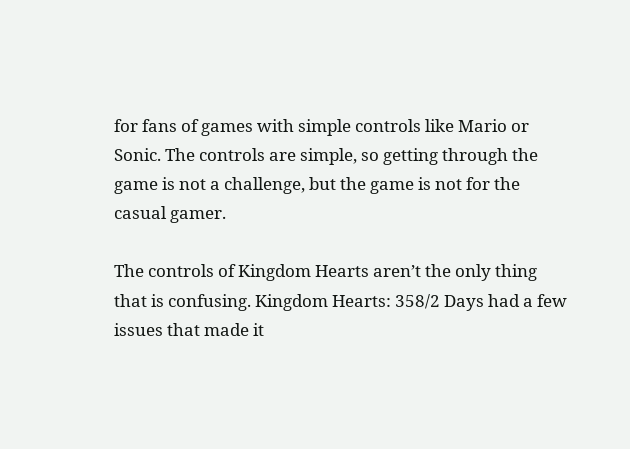for fans of games with simple controls like Mario or Sonic. The controls are simple, so getting through the game is not a challenge, but the game is not for the casual gamer.

The controls of Kingdom Hearts aren’t the only thing that is confusing. Kingdom Hearts: 358/2 Days had a few issues that made it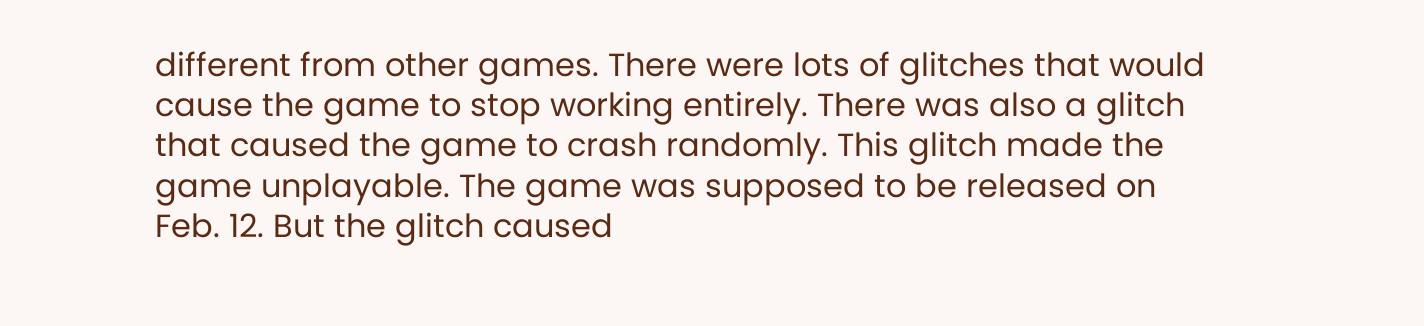different from other games. There were lots of glitches that would cause the game to stop working entirely. There was also a glitch that caused the game to crash randomly. This glitch made the game unplayable. The game was supposed to be released on Feb. 12. But the glitch caused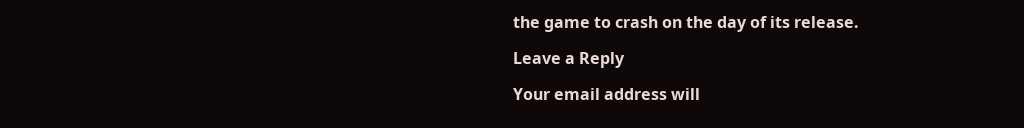the game to crash on the day of its release.

Leave a Reply

Your email address will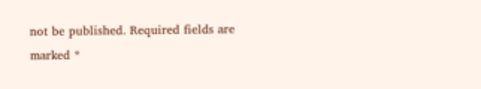not be published. Required fields are marked *